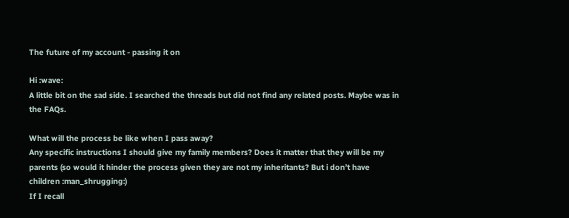The future of my account - passing it on

Hi :wave:
A little bit on the sad side. I searched the threads but did not find any related posts. Maybe was in the FAQs.

What will the process be like when I pass away?
Any specific instructions I should give my family members? Does it matter that they will be my parents (so would it hinder the process given they are not my inheritants? But i don’t have children :man_shrugging:)
If I recall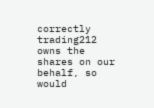correctly trading212 owns the shares on our behalf, so would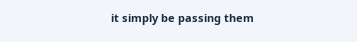it simply be passing them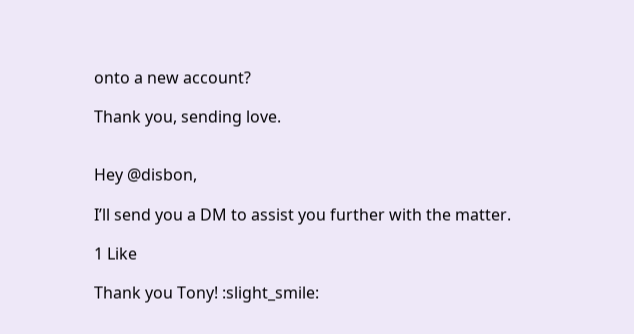onto a new account?

Thank you, sending love.


Hey @disbon,

I’ll send you a DM to assist you further with the matter.

1 Like

Thank you Tony! :slight_smile: